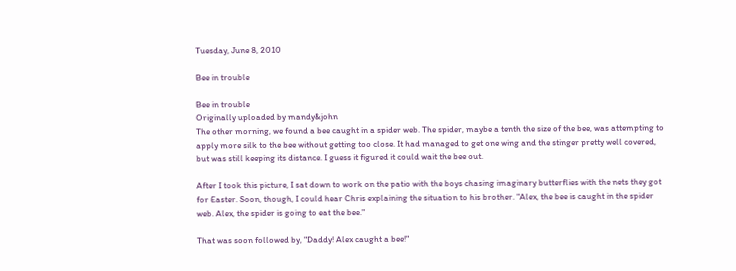Tuesday, June 8, 2010

Bee in trouble

Bee in trouble
Originally uploaded by mandy&john
The other morning, we found a bee caught in a spider web. The spider, maybe a tenth the size of the bee, was attempting to apply more silk to the bee without getting too close. It had managed to get one wing and the stinger pretty well covered, but was still keeping its distance. I guess it figured it could wait the bee out.

After I took this picture, I sat down to work on the patio with the boys chasing imaginary butterflies with the nets they got for Easter. Soon, though, I could hear Chris explaining the situation to his brother. "Alex, the bee is caught in the spider web. Alex, the spider is going to eat the bee."

That was soon followed by, "Daddy! Alex caught a bee!"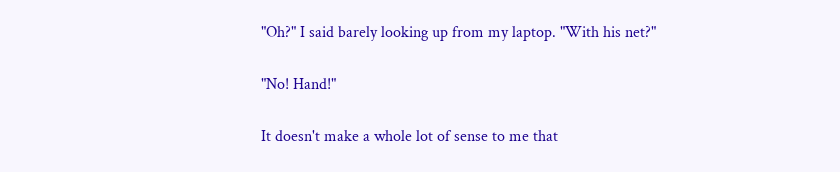"Oh?" I said barely looking up from my laptop. "With his net?"

"No! Hand!"

It doesn't make a whole lot of sense to me that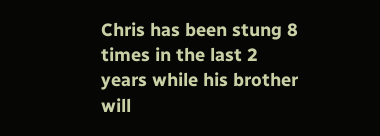Chris has been stung 8 times in the last 2 years while his brother will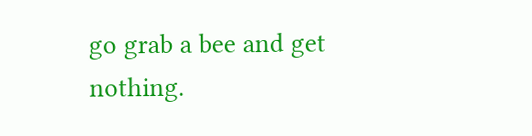go grab a bee and get nothing.